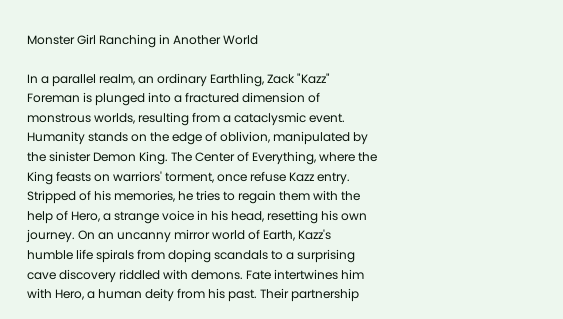Monster Girl Ranching in Another World

In a parallel realm, an ordinary Earthling, Zack "Kazz" Foreman is plunged into a fractured dimension of monstrous worlds, resulting from a cataclysmic event. Humanity stands on the edge of oblivion, manipulated by the sinister Demon King. The Center of Everything, where the King feasts on warriors' torment, once refuse Kazz entry. Stripped of his memories, he tries to regain them with the help of Hero, a strange voice in his head, resetting his own journey. On an uncanny mirror world of Earth, Kazz's humble life spirals from doping scandals to a surprising cave discovery riddled with demons. Fate intertwines him with Hero, a human deity from his past. Their partnership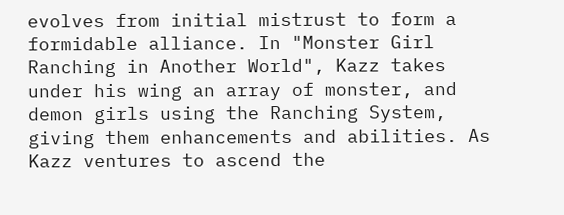evolves from initial mistrust to form a formidable alliance. In "Monster Girl Ranching in Another World", Kazz takes under his wing an array of monster, and demon girls using the Ranching System, giving them enhancements and abilities. As Kazz ventures to ascend the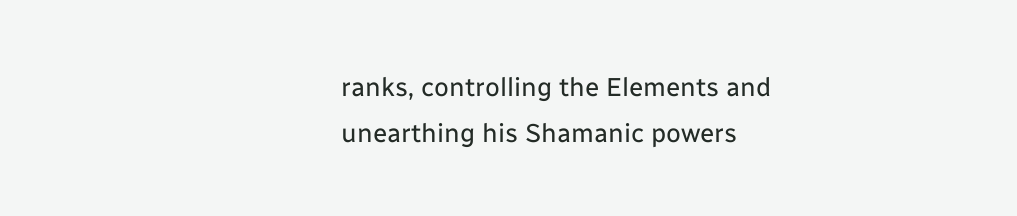ranks, controlling the Elements and unearthing his Shamanic powers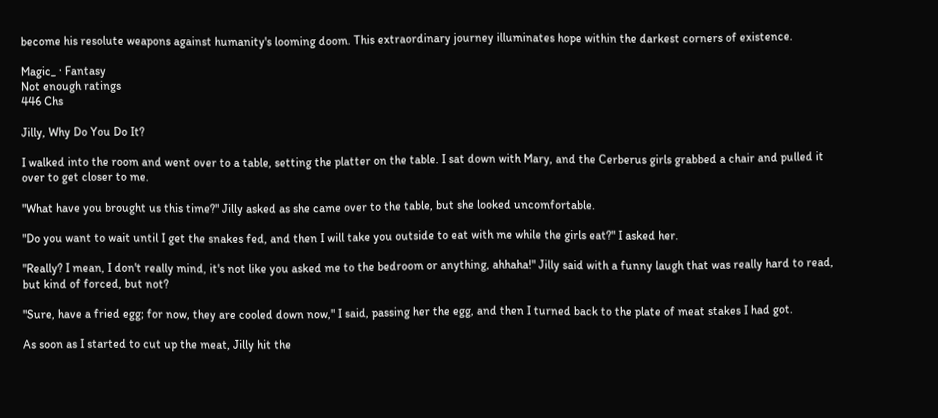become his resolute weapons against humanity's looming doom. This extraordinary journey illuminates hope within the darkest corners of existence.

Magic_ · Fantasy
Not enough ratings
446 Chs

Jilly, Why Do You Do It?

I walked into the room and went over to a table, setting the platter on the table. I sat down with Mary, and the Cerberus girls grabbed a chair and pulled it over to get closer to me.

"What have you brought us this time?" Jilly asked as she came over to the table, but she looked uncomfortable.

"Do you want to wait until I get the snakes fed, and then I will take you outside to eat with me while the girls eat?" I asked her.

"Really? I mean, I don't really mind, it's not like you asked me to the bedroom or anything, ahhaha!" Jilly said with a funny laugh that was really hard to read, but kind of forced, but not?

"Sure, have a fried egg; for now, they are cooled down now," I said, passing her the egg, and then I turned back to the plate of meat stakes I had got.

As soon as I started to cut up the meat, Jilly hit the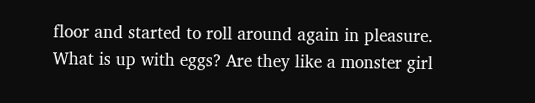floor and started to roll around again in pleasure. What is up with eggs? Are they like a monster girl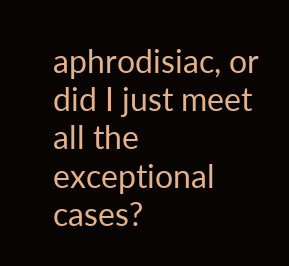aphrodisiac, or did I just meet all the exceptional cases?